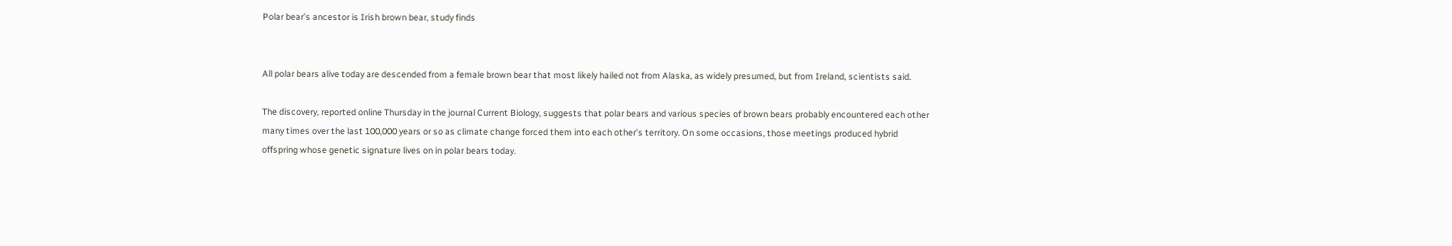Polar bear’s ancestor is Irish brown bear, study finds


All polar bears alive today are descended from a female brown bear that most likely hailed not from Alaska, as widely presumed, but from Ireland, scientists said.

The discovery, reported online Thursday in the journal Current Biology, suggests that polar bears and various species of brown bears probably encountered each other many times over the last 100,000 years or so as climate change forced them into each other’s territory. On some occasions, those meetings produced hybrid offspring whose genetic signature lives on in polar bears today.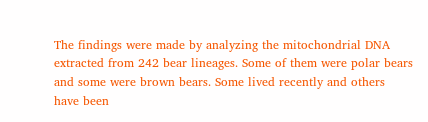The findings were made by analyzing the mitochondrial DNA extracted from 242 bear lineages. Some of them were polar bears and some were brown bears. Some lived recently and others have been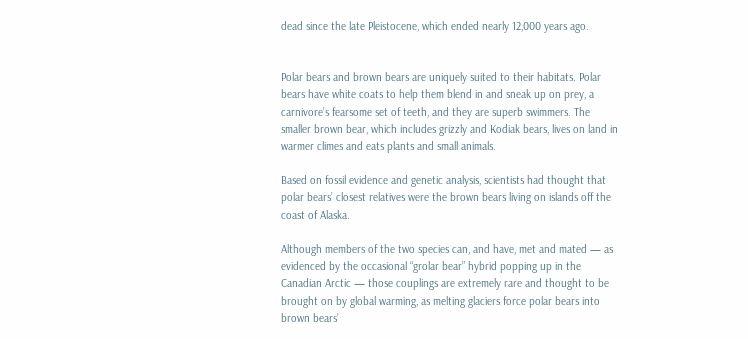dead since the late Pleistocene, which ended nearly 12,000 years ago.


Polar bears and brown bears are uniquely suited to their habitats. Polar bears have white coats to help them blend in and sneak up on prey, a carnivore’s fearsome set of teeth, and they are superb swimmers. The smaller brown bear, which includes grizzly and Kodiak bears, lives on land in warmer climes and eats plants and small animals.

Based on fossil evidence and genetic analysis, scientists had thought that polar bears’ closest relatives were the brown bears living on islands off the coast of Alaska.

Although members of the two species can, and have, met and mated — as evidenced by the occasional “grolar bear” hybrid popping up in the Canadian Arctic — those couplings are extremely rare and thought to be brought on by global warming, as melting glaciers force polar bears into brown bears’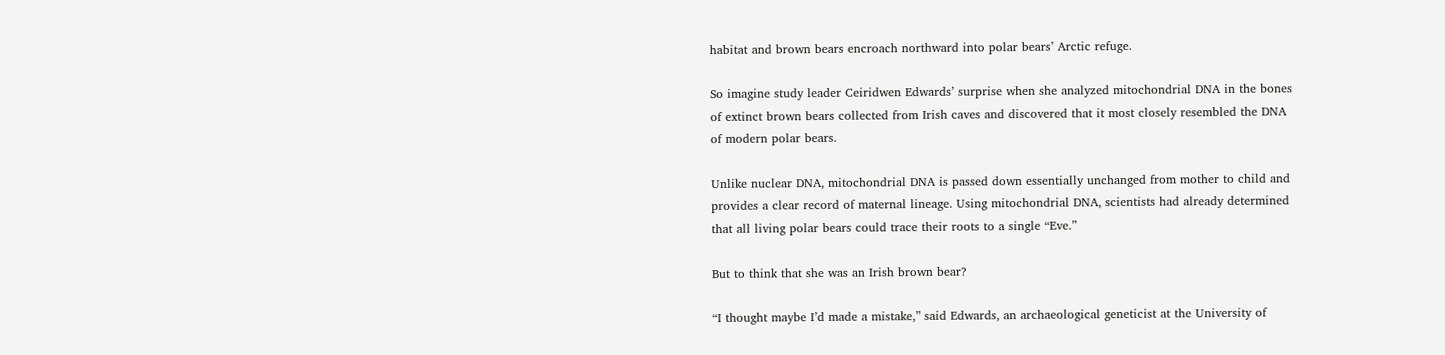habitat and brown bears encroach northward into polar bears’ Arctic refuge.

So imagine study leader Ceiridwen Edwards’ surprise when she analyzed mitochondrial DNA in the bones of extinct brown bears collected from Irish caves and discovered that it most closely resembled the DNA of modern polar bears.

Unlike nuclear DNA, mitochondrial DNA is passed down essentially unchanged from mother to child and provides a clear record of maternal lineage. Using mitochondrial DNA, scientists had already determined that all living polar bears could trace their roots to a single “Eve.”

But to think that she was an Irish brown bear?

“I thought maybe I’d made a mistake,” said Edwards, an archaeological geneticist at the University of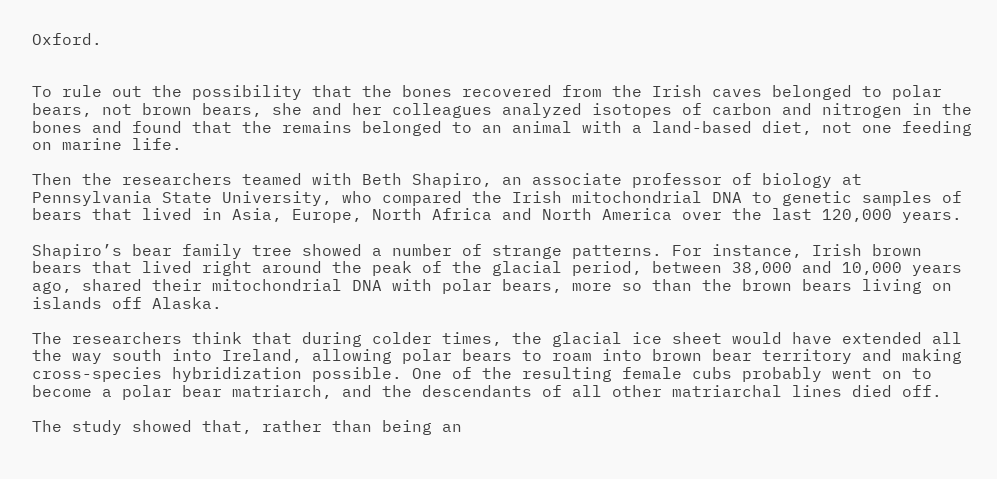Oxford.


To rule out the possibility that the bones recovered from the Irish caves belonged to polar bears, not brown bears, she and her colleagues analyzed isotopes of carbon and nitrogen in the bones and found that the remains belonged to an animal with a land-based diet, not one feeding on marine life.

Then the researchers teamed with Beth Shapiro, an associate professor of biology at Pennsylvania State University, who compared the Irish mitochondrial DNA to genetic samples of bears that lived in Asia, Europe, North Africa and North America over the last 120,000 years.

Shapiro’s bear family tree showed a number of strange patterns. For instance, Irish brown bears that lived right around the peak of the glacial period, between 38,000 and 10,000 years ago, shared their mitochondrial DNA with polar bears, more so than the brown bears living on islands off Alaska.

The researchers think that during colder times, the glacial ice sheet would have extended all the way south into Ireland, allowing polar bears to roam into brown bear territory and making cross-species hybridization possible. One of the resulting female cubs probably went on to become a polar bear matriarch, and the descendants of all other matriarchal lines died off.

The study showed that, rather than being an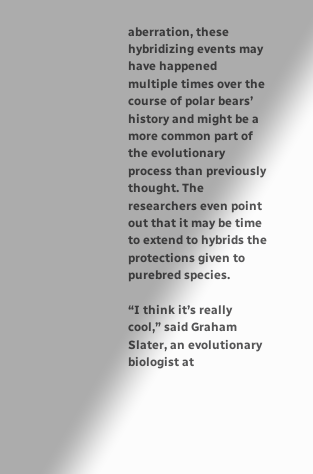aberration, these hybridizing events may have happened multiple times over the course of polar bears’ history and might be a more common part of the evolutionary process than previously thought. The researchers even point out that it may be time to extend to hybrids the protections given to purebred species.

“I think it’s really cool,” said Graham Slater, an evolutionary biologist at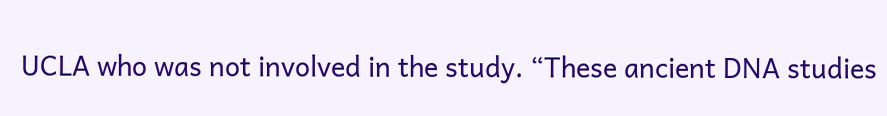UCLA who was not involved in the study. “These ancient DNA studies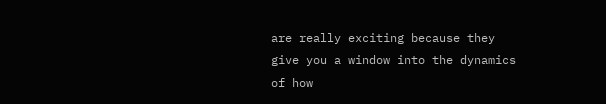are really exciting because they give you a window into the dynamics of how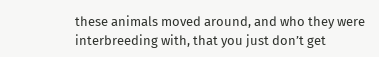these animals moved around, and who they were interbreeding with, that you just don’t get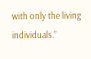with only the living individuals.”